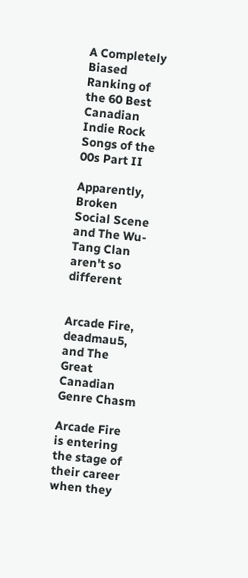A Completely Biased Ranking of the 60 Best Canadian Indie Rock Songs of the 00s Part II

Apparently, Broken Social Scene and The Wu-Tang Clan aren't so different


Arcade Fire, deadmau5, and The Great Canadian Genre Chasm

Arcade Fire is entering the stage of their career when they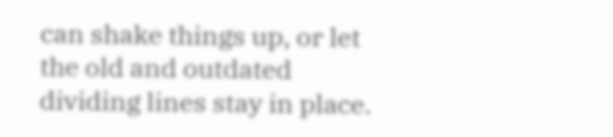can shake things up, or let the old and outdated dividing lines stay in place.